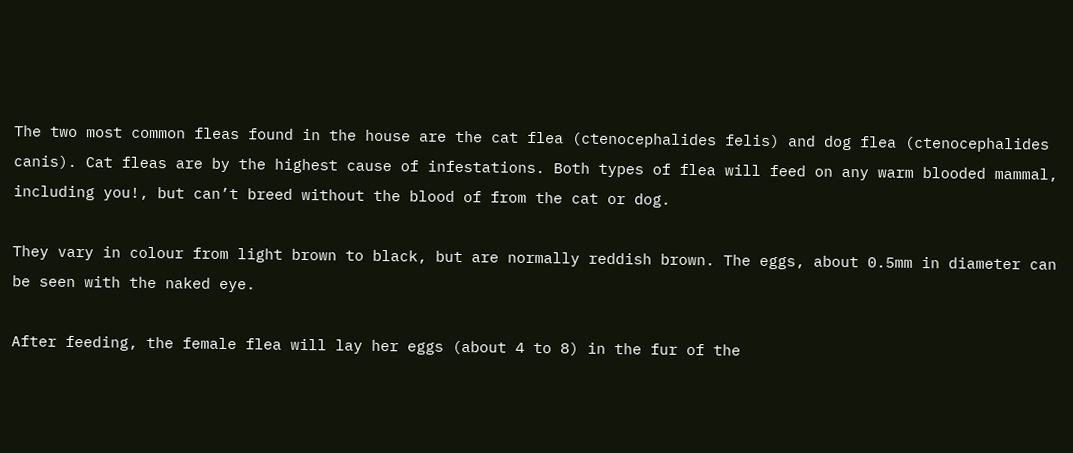The two most common fleas found in the house are the cat flea (ctenocephalides felis) and dog flea (ctenocephalides canis). Cat fleas are by the highest cause of infestations. Both types of flea will feed on any warm blooded mammal, including you!, but can’t breed without the blood of from the cat or dog.

They vary in colour from light brown to black, but are normally reddish brown. The eggs, about 0.5mm in diameter can be seen with the naked eye.

After feeding, the female flea will lay her eggs (about 4 to 8) in the fur of the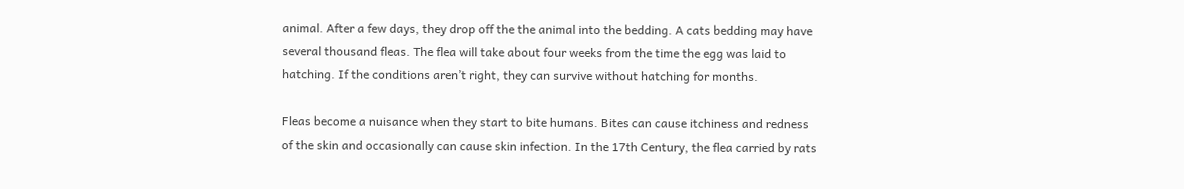animal. After a few days, they drop off the the animal into the bedding. A cats bedding may have several thousand fleas. The flea will take about four weeks from the time the egg was laid to hatching. If the conditions aren’t right, they can survive without hatching for months.

Fleas become a nuisance when they start to bite humans. Bites can cause itchiness and redness of the skin and occasionally can cause skin infection. In the 17th Century, the flea carried by rats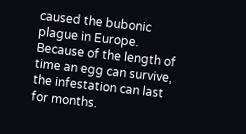caused the bubonic plague in Europe. Because of the length of time an egg can survive, the infestation can last for months.